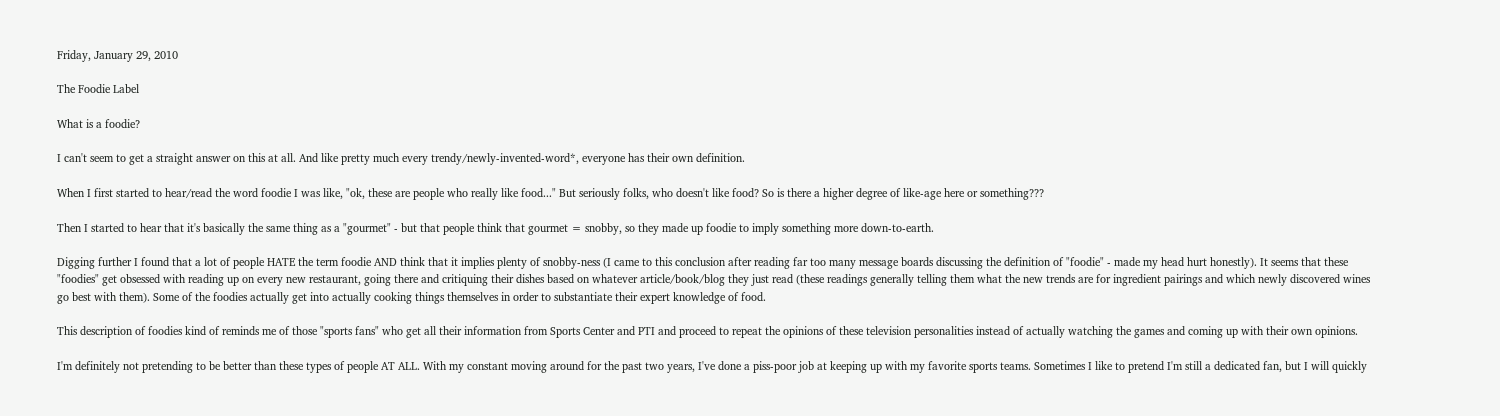Friday, January 29, 2010

The Foodie Label

What is a foodie?

I can't seem to get a straight answer on this at all. And like pretty much every trendy/newly-invented-word*, everyone has their own definition.

When I first started to hear/read the word foodie I was like, "ok, these are people who really like food..." But seriously folks, who doesn't like food? So is there a higher degree of like-age here or something???

Then I started to hear that it's basically the same thing as a "gourmet" - but that people think that gourmet = snobby, so they made up foodie to imply something more down-to-earth.

Digging further I found that a lot of people HATE the term foodie AND think that it implies plenty of snobby-ness (I came to this conclusion after reading far too many message boards discussing the definition of "foodie" - made my head hurt honestly). It seems that these "foodies" get obsessed with reading up on every new restaurant, going there and critiquing their dishes based on whatever article/book/blog they just read (these readings generally telling them what the new trends are for ingredient pairings and which newly discovered wines go best with them). Some of the foodies actually get into actually cooking things themselves in order to substantiate their expert knowledge of food.

This description of foodies kind of reminds me of those "sports fans" who get all their information from Sports Center and PTI and proceed to repeat the opinions of these television personalities instead of actually watching the games and coming up with their own opinions.

I'm definitely not pretending to be better than these types of people AT ALL. With my constant moving around for the past two years, I've done a piss-poor job at keeping up with my favorite sports teams. Sometimes I like to pretend I'm still a dedicated fan, but I will quickly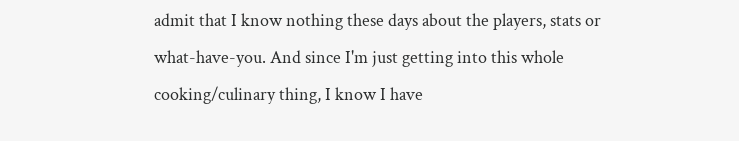admit that I know nothing these days about the players, stats or what-have-you. And since I'm just getting into this whole cooking/culinary thing, I know I have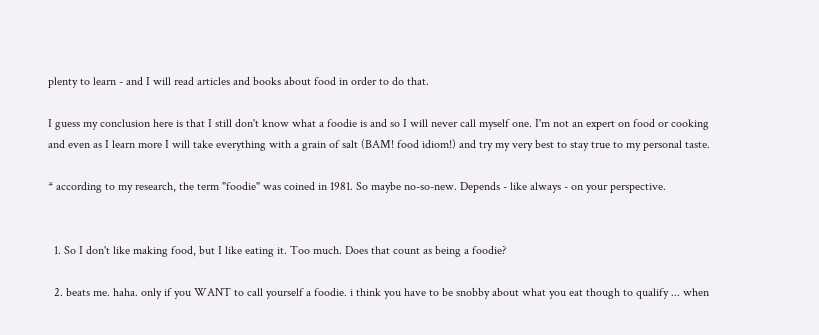plenty to learn - and I will read articles and books about food in order to do that.

I guess my conclusion here is that I still don't know what a foodie is and so I will never call myself one. I'm not an expert on food or cooking and even as I learn more I will take everything with a grain of salt (BAM! food idiom!) and try my very best to stay true to my personal taste.

* according to my research, the term "foodie" was coined in 1981. So maybe no-so-new. Depends - like always - on your perspective.


  1. So I don't like making food, but I like eating it. Too much. Does that count as being a foodie?

  2. beats me. haha. only if you WANT to call yourself a foodie. i think you have to be snobby about what you eat though to qualify ... when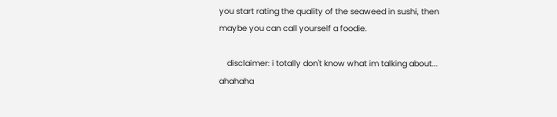you start rating the quality of the seaweed in sushi, then maybe you can call yourself a foodie.

    disclaimer: i totally don't know what im talking about... ahahaha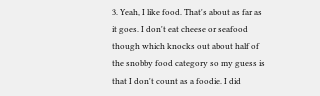3. Yeah, I like food. That's about as far as it goes. I don't eat cheese or seafood though which knocks out about half of the snobby food category so my guess is that I don't count as a foodie. I did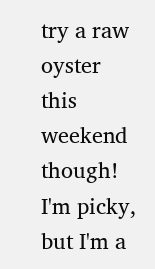try a raw oyster this weekend though! I'm picky, but I'm a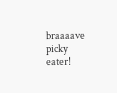braaaave picky eater!